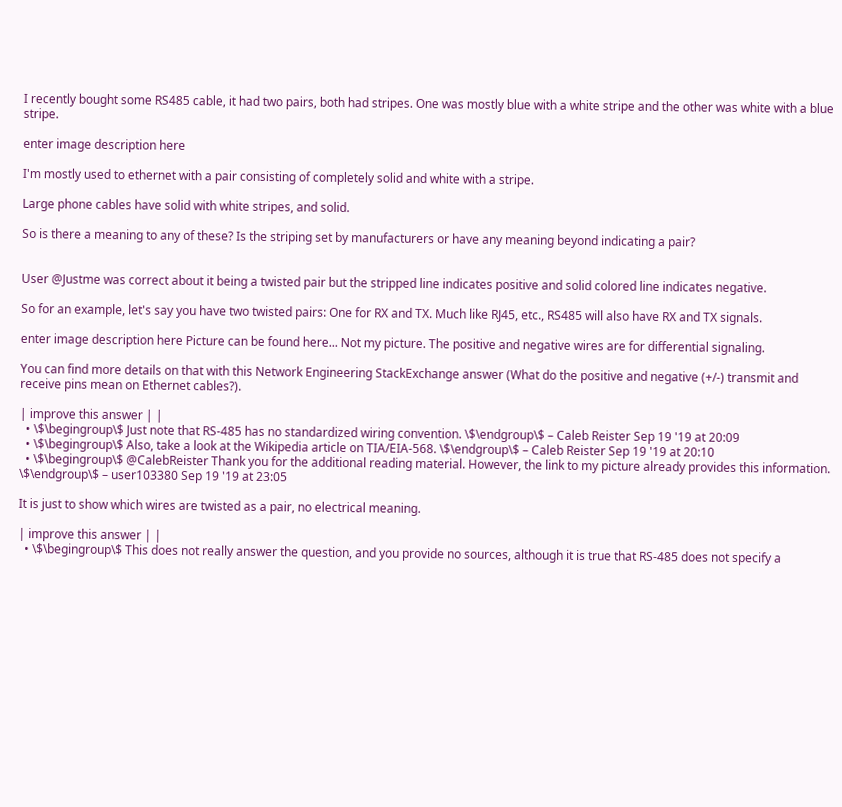I recently bought some RS485 cable, it had two pairs, both had stripes. One was mostly blue with a white stripe and the other was white with a blue stripe.

enter image description here

I'm mostly used to ethernet with a pair consisting of completely solid and white with a stripe.

Large phone cables have solid with white stripes, and solid.

So is there a meaning to any of these? Is the striping set by manufacturers or have any meaning beyond indicating a pair?


User @Justme was correct about it being a twisted pair but the stripped line indicates positive and solid colored line indicates negative.

So for an example, let's say you have two twisted pairs: One for RX and TX. Much like RJ45, etc., RS485 will also have RX and TX signals.

enter image description here Picture can be found here... Not my picture. The positive and negative wires are for differential signaling.

You can find more details on that with this Network Engineering StackExchange answer (What do the positive and negative (+/-) transmit and receive pins mean on Ethernet cables?).

| improve this answer | |
  • \$\begingroup\$ Just note that RS-485 has no standardized wiring convention. \$\endgroup\$ – Caleb Reister Sep 19 '19 at 20:09
  • \$\begingroup\$ Also, take a look at the Wikipedia article on TIA/EIA-568. \$\endgroup\$ – Caleb Reister Sep 19 '19 at 20:10
  • \$\begingroup\$ @CalebReister Thank you for the additional reading material. However, the link to my picture already provides this information. \$\endgroup\$ – user103380 Sep 19 '19 at 23:05

It is just to show which wires are twisted as a pair, no electrical meaning.

| improve this answer | |
  • \$\begingroup\$ This does not really answer the question, and you provide no sources, although it is true that RS-485 does not specify a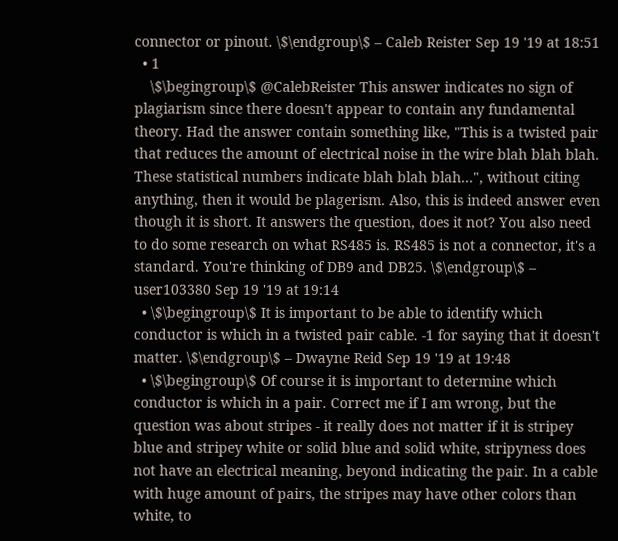connector or pinout. \$\endgroup\$ – Caleb Reister Sep 19 '19 at 18:51
  • 1
    \$\begingroup\$ @CalebReister This answer indicates no sign of plagiarism since there doesn't appear to contain any fundamental theory. Had the answer contain something like, "This is a twisted pair that reduces the amount of electrical noise in the wire blah blah blah. These statistical numbers indicate blah blah blah...", without citing anything, then it would be plagerism. Also, this is indeed answer even though it is short. It answers the question, does it not? You also need to do some research on what RS485 is. RS485 is not a connector, it's a standard. You're thinking of DB9 and DB25. \$\endgroup\$ – user103380 Sep 19 '19 at 19:14
  • \$\begingroup\$ It is important to be able to identify which conductor is which in a twisted pair cable. -1 for saying that it doesn't matter. \$\endgroup\$ – Dwayne Reid Sep 19 '19 at 19:48
  • \$\begingroup\$ Of course it is important to determine which conductor is which in a pair. Correct me if I am wrong, but the question was about stripes - it really does not matter if it is stripey blue and stripey white or solid blue and solid white, stripyness does not have an electrical meaning, beyond indicating the pair. In a cable with huge amount of pairs, the stripes may have other colors than white, to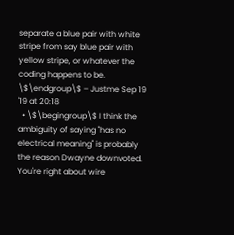separate a blue pair with white stripe from say blue pair with yellow stripe, or whatever the coding happens to be. \$\endgroup\$ – Justme Sep 19 '19 at 20:18
  • \$\begingroup\$ I think the ambiguity of saying "has no electrical meaning" is probably the reason Dwayne downvoted. You're right about wire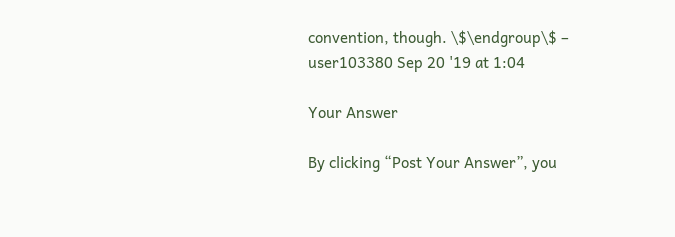convention, though. \$\endgroup\$ – user103380 Sep 20 '19 at 1:04

Your Answer

By clicking “Post Your Answer”, you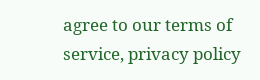agree to our terms of service, privacy policy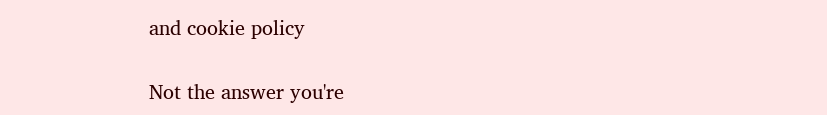and cookie policy

Not the answer you're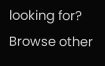looking for? Browse other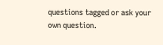questions tagged or ask your own question.